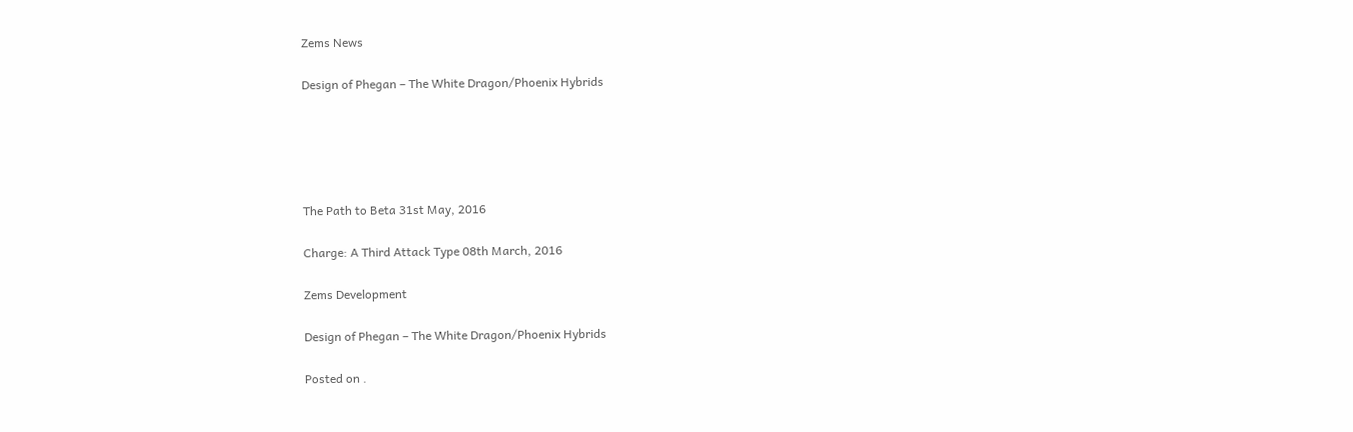Zems News

Design of Phegan – The White Dragon/Phoenix Hybrids





The Path to Beta 31st May, 2016

Charge: A Third Attack Type 08th March, 2016

Zems Development

Design of Phegan – The White Dragon/Phoenix Hybrids

Posted on .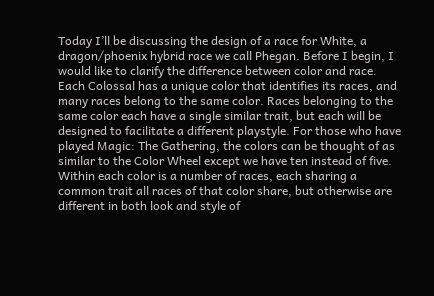Today I’ll be discussing the design of a race for White, a dragon/phoenix hybrid race we call Phegan. Before I begin, I would like to clarify the difference between color and race. Each Colossal has a unique color that identifies its races, and many races belong to the same color. Races belonging to the same color each have a single similar trait, but each will be designed to facilitate a different playstyle. For those who have played Magic: The Gathering, the colors can be thought of as similar to the Color Wheel except we have ten instead of five. Within each color is a number of races, each sharing a common trait all races of that color share, but otherwise are different in both look and style of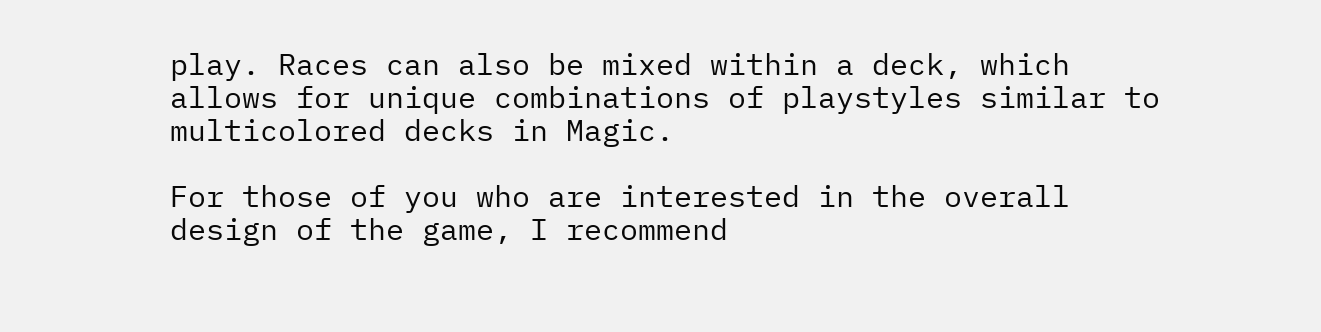play. Races can also be mixed within a deck, which allows for unique combinations of playstyles similar to multicolored decks in Magic.

For those of you who are interested in the overall design of the game, I recommend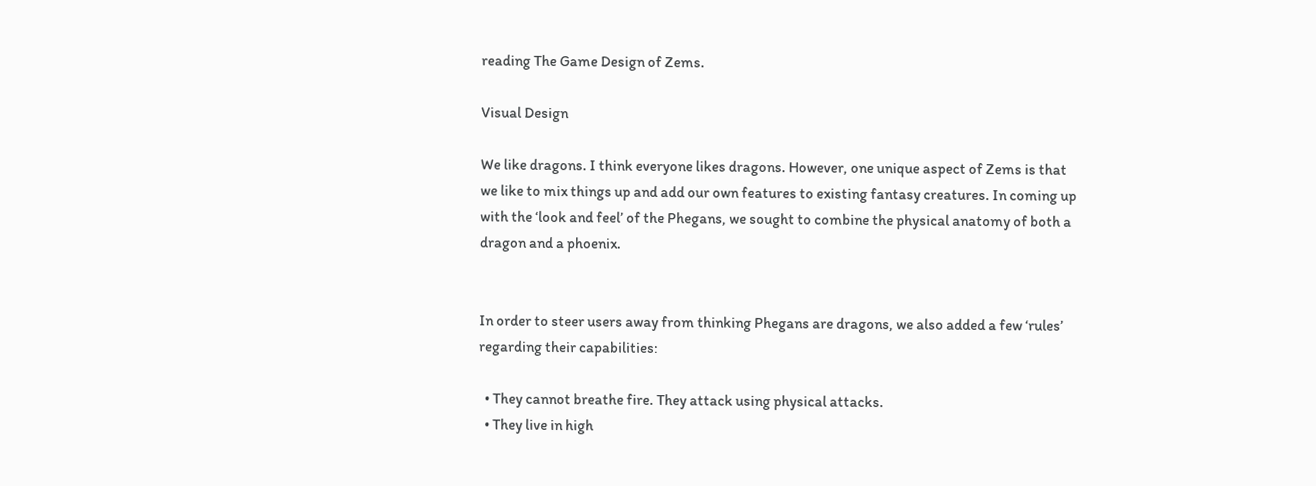reading The Game Design of Zems.

Visual Design

We like dragons. I think everyone likes dragons. However, one unique aspect of Zems is that we like to mix things up and add our own features to existing fantasy creatures. In coming up with the ‘look and feel’ of the Phegans, we sought to combine the physical anatomy of both a dragon and a phoenix.


In order to steer users away from thinking Phegans are dragons, we also added a few ‘rules’ regarding their capabilities:

  • They cannot breathe fire. They attack using physical attacks.
  • They live in high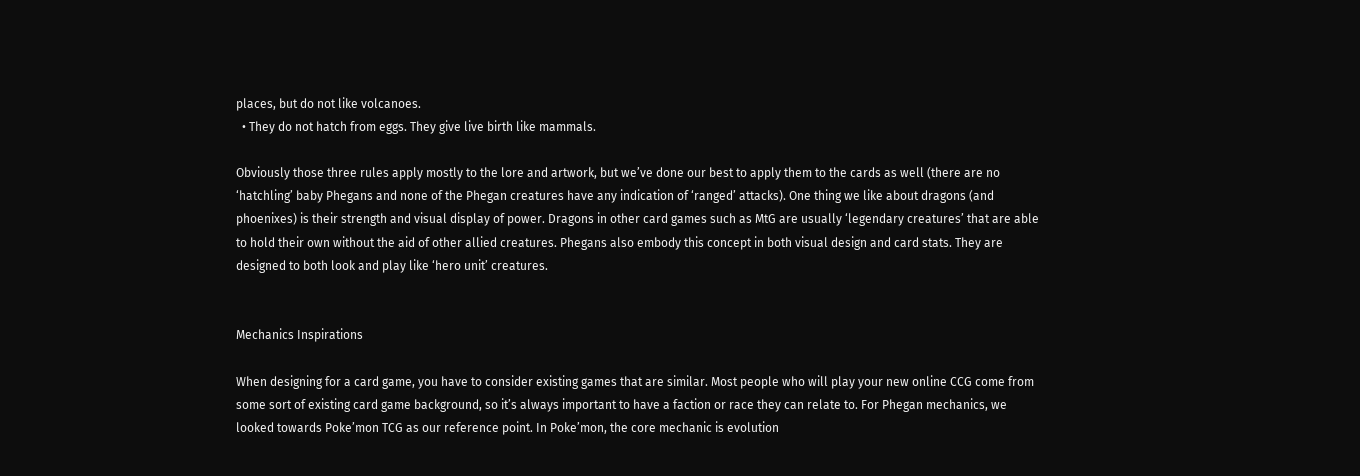places, but do not like volcanoes.
  • They do not hatch from eggs. They give live birth like mammals.

Obviously those three rules apply mostly to the lore and artwork, but we’ve done our best to apply them to the cards as well (there are no ‘hatchling’ baby Phegans and none of the Phegan creatures have any indication of ‘ranged’ attacks). One thing we like about dragons (and phoenixes) is their strength and visual display of power. Dragons in other card games such as MtG are usually ‘legendary creatures’ that are able to hold their own without the aid of other allied creatures. Phegans also embody this concept in both visual design and card stats. They are designed to both look and play like ‘hero unit’ creatures.


Mechanics Inspirations

When designing for a card game, you have to consider existing games that are similar. Most people who will play your new online CCG come from some sort of existing card game background, so it’s always important to have a faction or race they can relate to. For Phegan mechanics, we looked towards Poke’mon TCG as our reference point. In Poke’mon, the core mechanic is evolution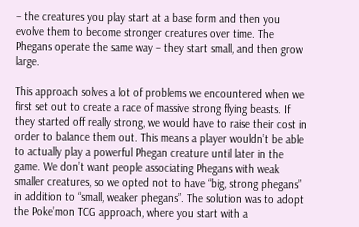– the creatures you play start at a base form and then you evolve them to become stronger creatures over time. The Phegans operate the same way – they start small, and then grow large.

This approach solves a lot of problems we encountered when we first set out to create a race of massive strong flying beasts. If they started off really strong, we would have to raise their cost in order to balance them out. This means a player wouldn’t be able to actually play a powerful Phegan creature until later in the game. We don’t want people associating Phegans with weak smaller creatures, so we opted not to have “big, strong phegans” in addition to “small, weaker phegans”. The solution was to adopt the Poke’mon TCG approach, where you start with a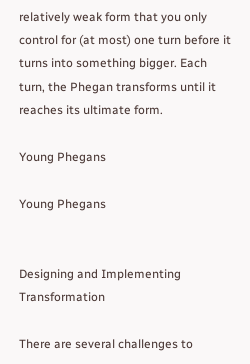relatively weak form that you only control for (at most) one turn before it turns into something bigger. Each turn, the Phegan transforms until it reaches its ultimate form.

Young Phegans

Young Phegans


Designing and Implementing Transformation

There are several challenges to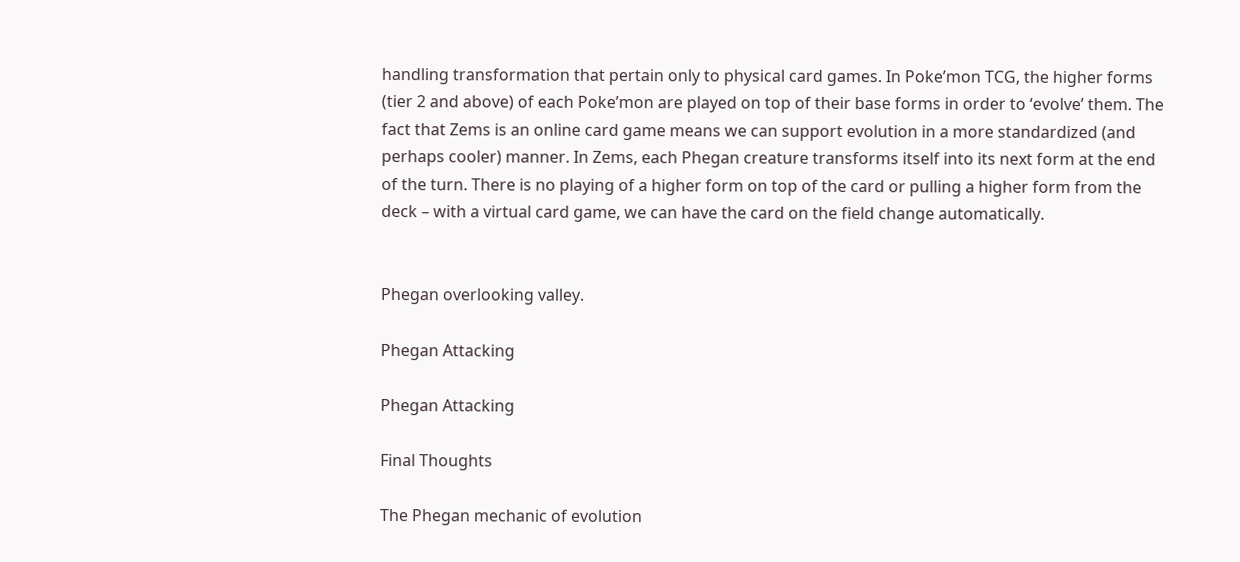handling transformation that pertain only to physical card games. In Poke’mon TCG, the higher forms (tier 2 and above) of each Poke’mon are played on top of their base forms in order to ‘evolve’ them. The fact that Zems is an online card game means we can support evolution in a more standardized (and perhaps cooler) manner. In Zems, each Phegan creature transforms itself into its next form at the end of the turn. There is no playing of a higher form on top of the card or pulling a higher form from the deck – with a virtual card game, we can have the card on the field change automatically.


Phegan overlooking valley.

Phegan Attacking

Phegan Attacking

Final Thoughts

The Phegan mechanic of evolution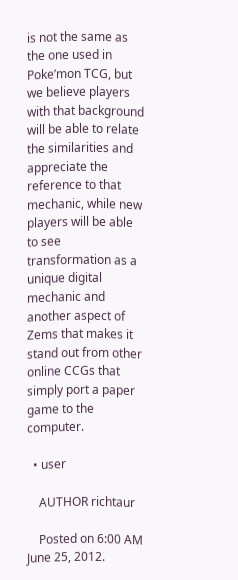is not the same as the one used in Poke’mon TCG, but we believe players with that background will be able to relate the similarities and appreciate the reference to that mechanic, while new players will be able to see transformation as a unique digital mechanic and another aspect of Zems that makes it stand out from other online CCGs that simply port a paper game to the computer.

  • user

    AUTHOR richtaur

    Posted on 6:00 AM June 25, 2012.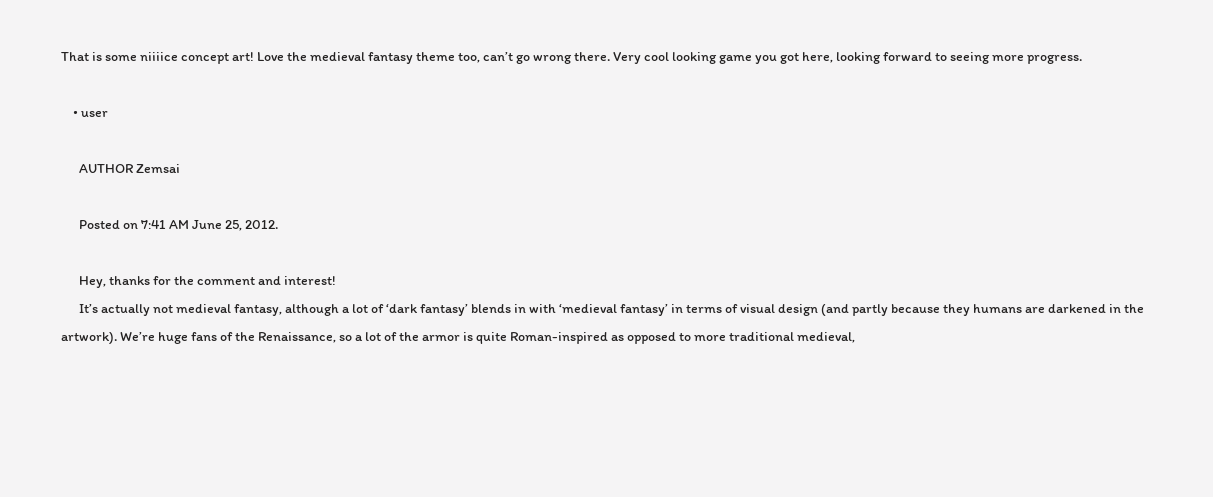That is some niiiice concept art! Love the medieval fantasy theme too, can’t go wrong there. Very cool looking game you got here, looking forward to seeing more progress.

    • user

      AUTHOR Zemsai

      Posted on 7:41 AM June 25, 2012.

      Hey, thanks for the comment and interest!
      It’s actually not medieval fantasy, although a lot of ‘dark fantasy’ blends in with ‘medieval fantasy’ in terms of visual design (and partly because they humans are darkened in the artwork). We’re huge fans of the Renaissance, so a lot of the armor is quite Roman-inspired as opposed to more traditional medieval,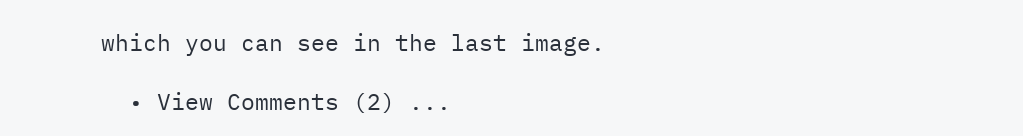which you can see in the last image.

  • View Comments (2) ...